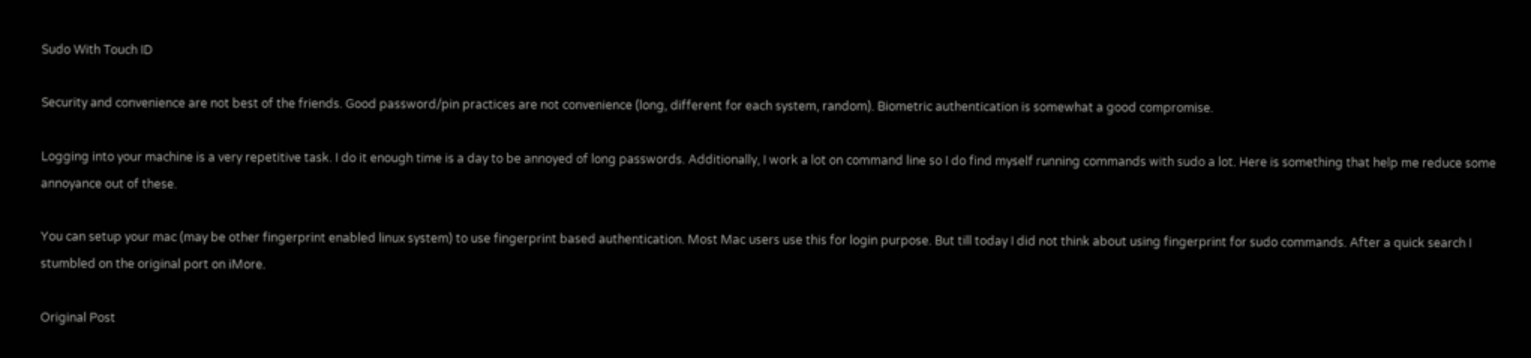Sudo With Touch ID

Security and convenience are not best of the friends. Good password/pin practices are not convenience (long, different for each system, random). Biometric authentication is somewhat a good compromise.

Logging into your machine is a very repetitive task. I do it enough time is a day to be annoyed of long passwords. Additionally, I work a lot on command line so I do find myself running commands with sudo a lot. Here is something that help me reduce some annoyance out of these.

You can setup your mac (may be other fingerprint enabled linux system) to use fingerprint based authentication. Most Mac users use this for login purpose. But till today I did not think about using fingerprint for sudo commands. After a quick search I stumbled on the original port on iMore.

Original Post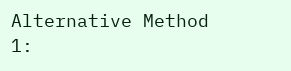Alternative Method 1: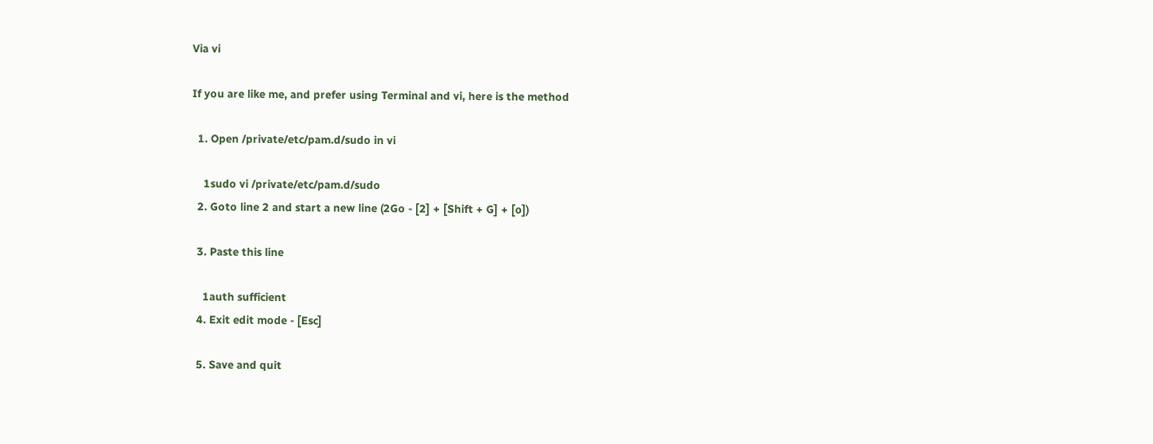Via vi

If you are like me, and prefer using Terminal and vi, here is the method

  1. Open /private/etc/pam.d/sudo in vi

    1sudo vi /private/etc/pam.d/sudo
  2. Goto line 2 and start a new line (2Go - [2] + [Shift + G] + [o])

  3. Paste this line

    1auth sufficient
  4. Exit edit mode - [Esc]

  5. Save and quit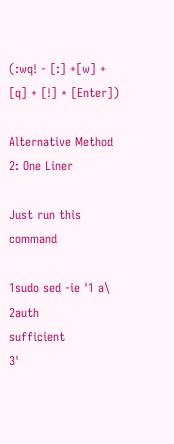(:wq! - [:] +[w] + [q] + [!] + [Enter])

Alternative Method 2: One Liner

Just run this command

1sudo sed -ie '1 a\
2auth       sufficient
3'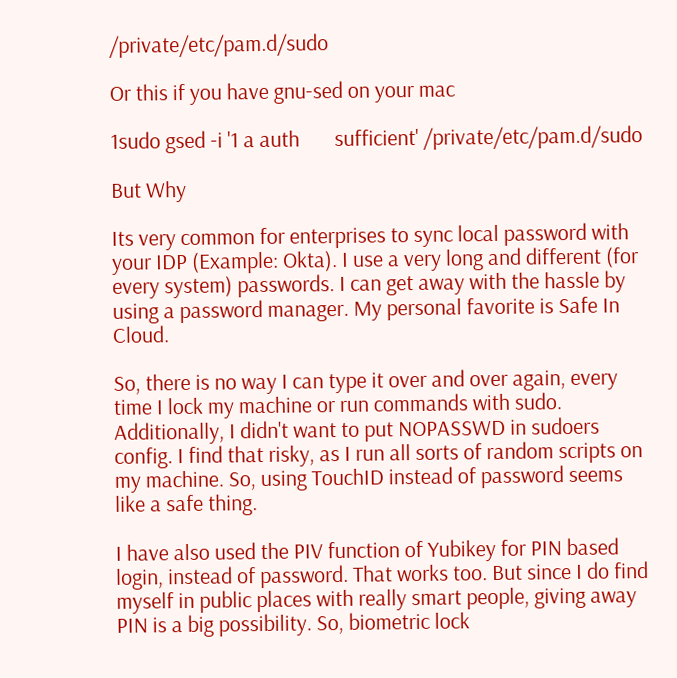/private/etc/pam.d/sudo

Or this if you have gnu-sed on your mac

1sudo gsed -i '1 a auth       sufficient' /private/etc/pam.d/sudo

But Why

Its very common for enterprises to sync local password with your IDP (Example: Okta). I use a very long and different (for every system) passwords. I can get away with the hassle by using a password manager. My personal favorite is Safe In Cloud.

So, there is no way I can type it over and over again, every time I lock my machine or run commands with sudo. Additionally, I didn't want to put NOPASSWD in sudoers config. I find that risky, as I run all sorts of random scripts on my machine. So, using TouchID instead of password seems like a safe thing.

I have also used the PIV function of Yubikey for PIN based login, instead of password. That works too. But since I do find myself in public places with really smart people, giving away PIN is a big possibility. So, biometric lock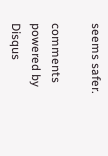seems safer.

comments powered by Disqus